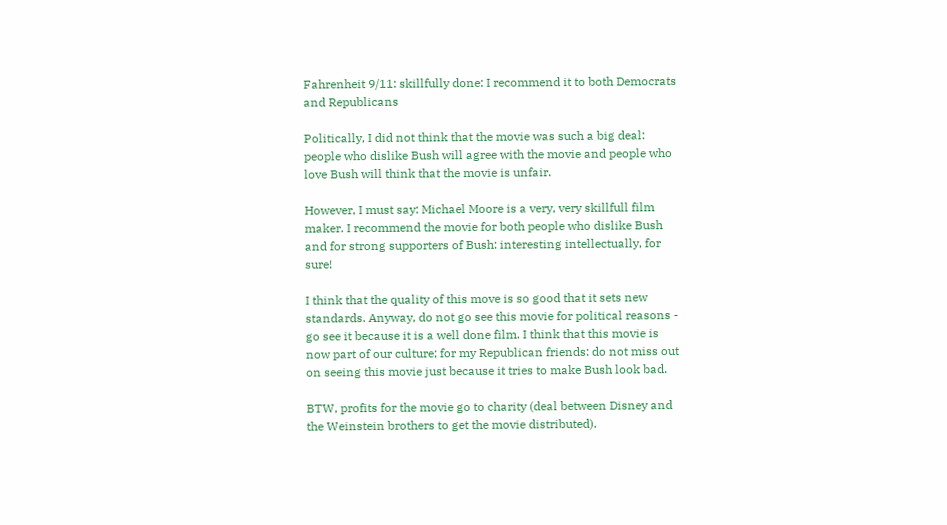Fahrenheit 9/11: skillfully done: I recommend it to both Democrats and Republicans

Politically, I did not think that the movie was such a big deal: people who dislike Bush will agree with the movie and people who love Bush will think that the movie is unfair.

However, I must say: Michael Moore is a very, very skillfull film maker. I recommend the movie for both people who dislike Bush and for strong supporters of Bush: interesting intellectually, for sure!

I think that the quality of this move is so good that it sets new standards. Anyway, do not go see this movie for political reasons - go see it because it is a well done film. I think that this movie is now part of our culture; for my Republican friends: do not miss out on seeing this movie just because it tries to make Bush look bad.

BTW, profits for the movie go to charity (deal between Disney and the Weinstein brothers to get the movie distributed).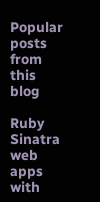Popular posts from this blog

Ruby Sinatra web apps with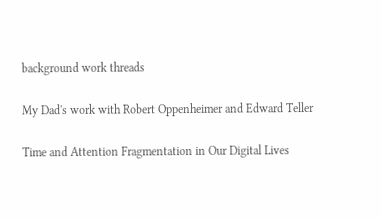background work threads

My Dad's work with Robert Oppenheimer and Edward Teller

Time and Attention Fragmentation in Our Digital Lives